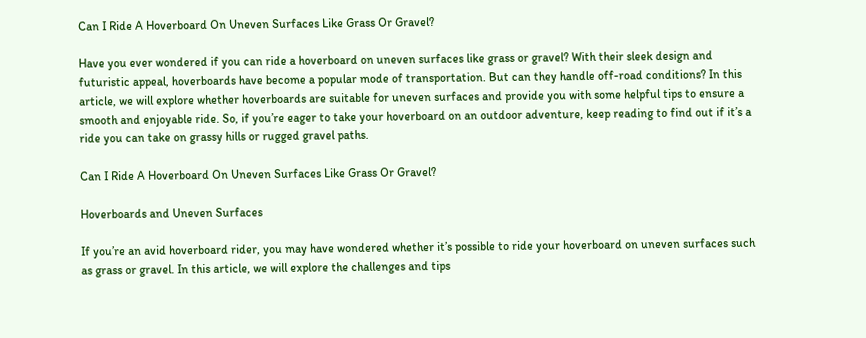Can I Ride A Hoverboard On Uneven Surfaces Like Grass Or Gravel?

Have you ever wondered if you can ride a hoverboard on uneven surfaces like grass or gravel? With their sleek design and futuristic appeal, hoverboards have become a popular mode of transportation. But can they handle off-road conditions? In this article, we will explore whether hoverboards are suitable for uneven surfaces and provide you with some helpful tips to ensure a smooth and enjoyable ride. So, if you’re eager to take your hoverboard on an outdoor adventure, keep reading to find out if it’s a ride you can take on grassy hills or rugged gravel paths.

Can I Ride A Hoverboard On Uneven Surfaces Like Grass Or Gravel?

Hoverboards and Uneven Surfaces

If you’re an avid hoverboard rider, you may have wondered whether it’s possible to ride your hoverboard on uneven surfaces such as grass or gravel. In this article, we will explore the challenges and tips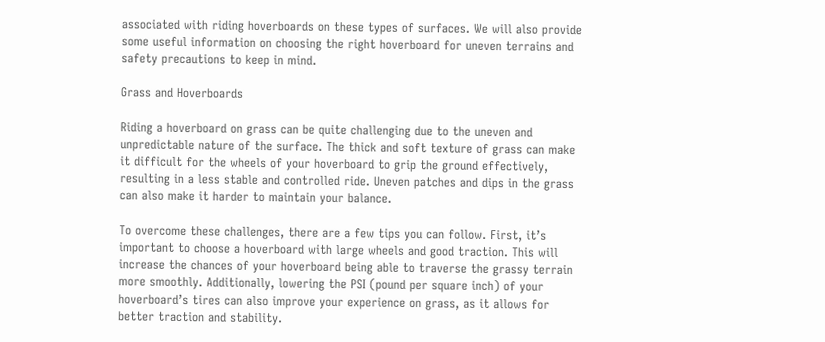associated with riding hoverboards on these types of surfaces. We will also provide some useful information on choosing the right hoverboard for uneven terrains and safety precautions to keep in mind.

Grass and Hoverboards

Riding a hoverboard on grass can be quite challenging due to the uneven and unpredictable nature of the surface. The thick and soft texture of grass can make it difficult for the wheels of your hoverboard to grip the ground effectively, resulting in a less stable and controlled ride. Uneven patches and dips in the grass can also make it harder to maintain your balance.

To overcome these challenges, there are a few tips you can follow. First, it’s important to choose a hoverboard with large wheels and good traction. This will increase the chances of your hoverboard being able to traverse the grassy terrain more smoothly. Additionally, lowering the PSI (pound per square inch) of your hoverboard’s tires can also improve your experience on grass, as it allows for better traction and stability.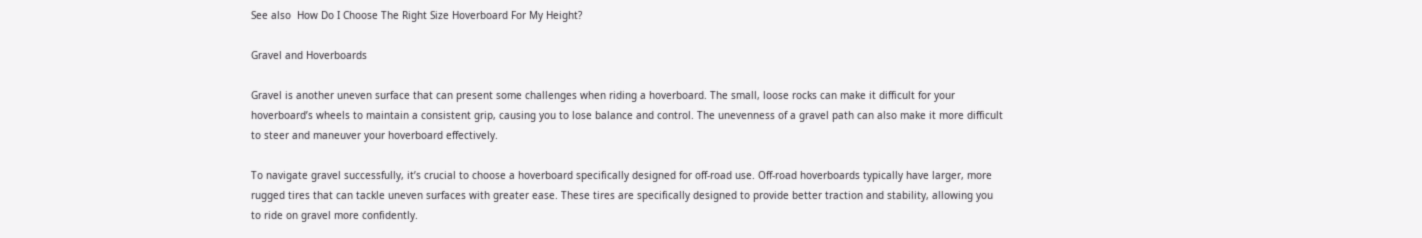See also  How Do I Choose The Right Size Hoverboard For My Height?

Gravel and Hoverboards

Gravel is another uneven surface that can present some challenges when riding a hoverboard. The small, loose rocks can make it difficult for your hoverboard’s wheels to maintain a consistent grip, causing you to lose balance and control. The unevenness of a gravel path can also make it more difficult to steer and maneuver your hoverboard effectively.

To navigate gravel successfully, it’s crucial to choose a hoverboard specifically designed for off-road use. Off-road hoverboards typically have larger, more rugged tires that can tackle uneven surfaces with greater ease. These tires are specifically designed to provide better traction and stability, allowing you to ride on gravel more confidently.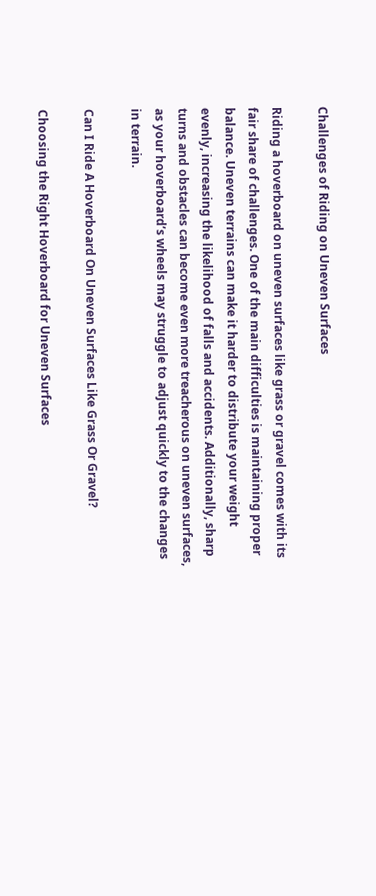Challenges of Riding on Uneven Surfaces

Riding a hoverboard on uneven surfaces like grass or gravel comes with its fair share of challenges. One of the main difficulties is maintaining proper balance. Uneven terrains can make it harder to distribute your weight evenly, increasing the likelihood of falls and accidents. Additionally, sharp turns and obstacles can become even more treacherous on uneven surfaces, as your hoverboard’s wheels may struggle to adjust quickly to the changes in terrain.

Can I Ride A Hoverboard On Uneven Surfaces Like Grass Or Gravel?

Choosing the Right Hoverboard for Uneven Surfaces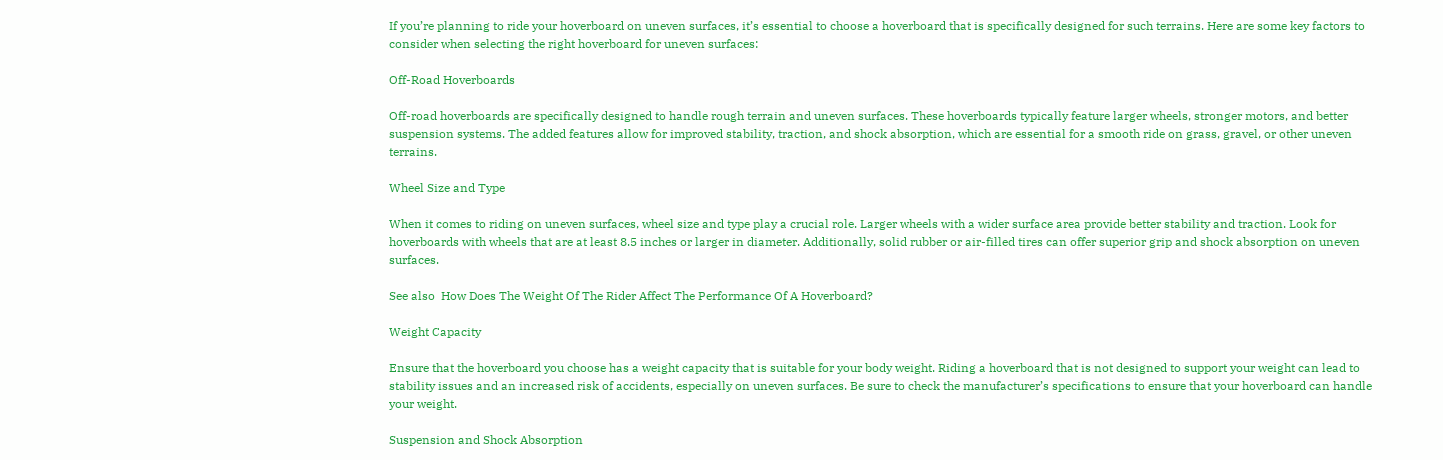If you’re planning to ride your hoverboard on uneven surfaces, it’s essential to choose a hoverboard that is specifically designed for such terrains. Here are some key factors to consider when selecting the right hoverboard for uneven surfaces:

Off-Road Hoverboards

Off-road hoverboards are specifically designed to handle rough terrain and uneven surfaces. These hoverboards typically feature larger wheels, stronger motors, and better suspension systems. The added features allow for improved stability, traction, and shock absorption, which are essential for a smooth ride on grass, gravel, or other uneven terrains.

Wheel Size and Type

When it comes to riding on uneven surfaces, wheel size and type play a crucial role. Larger wheels with a wider surface area provide better stability and traction. Look for hoverboards with wheels that are at least 8.5 inches or larger in diameter. Additionally, solid rubber or air-filled tires can offer superior grip and shock absorption on uneven surfaces.

See also  How Does The Weight Of The Rider Affect The Performance Of A Hoverboard?

Weight Capacity

Ensure that the hoverboard you choose has a weight capacity that is suitable for your body weight. Riding a hoverboard that is not designed to support your weight can lead to stability issues and an increased risk of accidents, especially on uneven surfaces. Be sure to check the manufacturer’s specifications to ensure that your hoverboard can handle your weight.

Suspension and Shock Absorption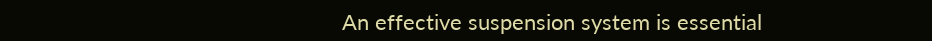An effective suspension system is essential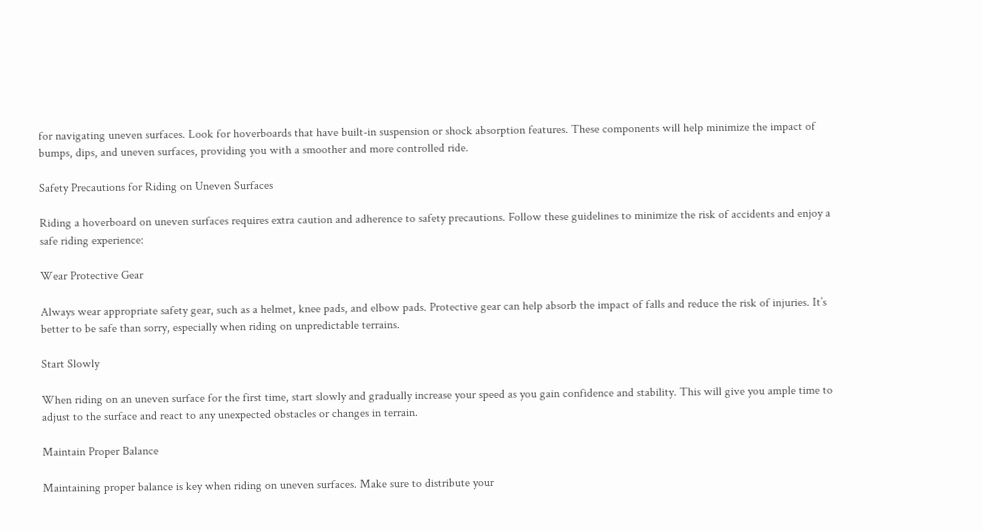for navigating uneven surfaces. Look for hoverboards that have built-in suspension or shock absorption features. These components will help minimize the impact of bumps, dips, and uneven surfaces, providing you with a smoother and more controlled ride.

Safety Precautions for Riding on Uneven Surfaces

Riding a hoverboard on uneven surfaces requires extra caution and adherence to safety precautions. Follow these guidelines to minimize the risk of accidents and enjoy a safe riding experience:

Wear Protective Gear

Always wear appropriate safety gear, such as a helmet, knee pads, and elbow pads. Protective gear can help absorb the impact of falls and reduce the risk of injuries. It’s better to be safe than sorry, especially when riding on unpredictable terrains.

Start Slowly

When riding on an uneven surface for the first time, start slowly and gradually increase your speed as you gain confidence and stability. This will give you ample time to adjust to the surface and react to any unexpected obstacles or changes in terrain.

Maintain Proper Balance

Maintaining proper balance is key when riding on uneven surfaces. Make sure to distribute your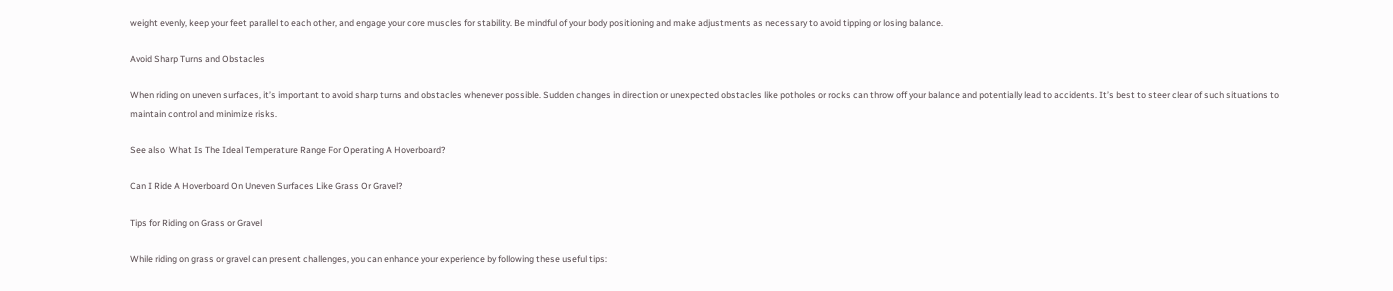weight evenly, keep your feet parallel to each other, and engage your core muscles for stability. Be mindful of your body positioning and make adjustments as necessary to avoid tipping or losing balance.

Avoid Sharp Turns and Obstacles

When riding on uneven surfaces, it’s important to avoid sharp turns and obstacles whenever possible. Sudden changes in direction or unexpected obstacles like potholes or rocks can throw off your balance and potentially lead to accidents. It’s best to steer clear of such situations to maintain control and minimize risks.

See also  What Is The Ideal Temperature Range For Operating A Hoverboard?

Can I Ride A Hoverboard On Uneven Surfaces Like Grass Or Gravel?

Tips for Riding on Grass or Gravel

While riding on grass or gravel can present challenges, you can enhance your experience by following these useful tips: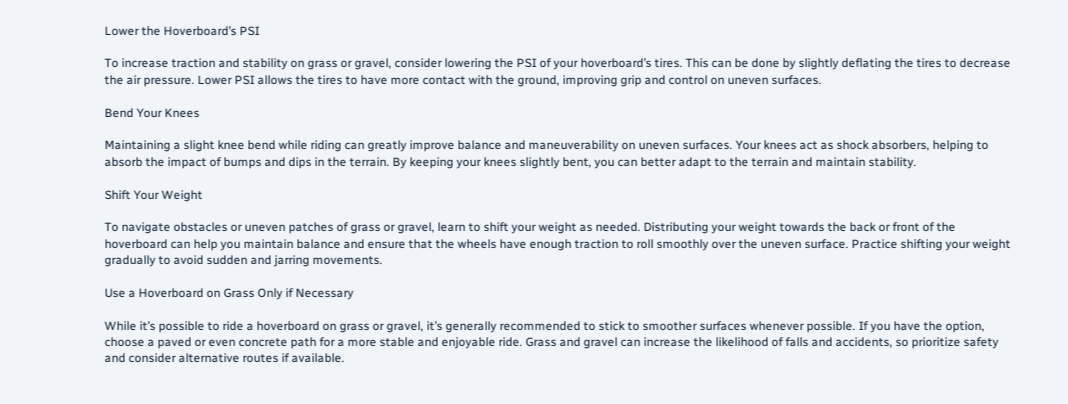Lower the Hoverboard’s PSI

To increase traction and stability on grass or gravel, consider lowering the PSI of your hoverboard’s tires. This can be done by slightly deflating the tires to decrease the air pressure. Lower PSI allows the tires to have more contact with the ground, improving grip and control on uneven surfaces.

Bend Your Knees

Maintaining a slight knee bend while riding can greatly improve balance and maneuverability on uneven surfaces. Your knees act as shock absorbers, helping to absorb the impact of bumps and dips in the terrain. By keeping your knees slightly bent, you can better adapt to the terrain and maintain stability.

Shift Your Weight

To navigate obstacles or uneven patches of grass or gravel, learn to shift your weight as needed. Distributing your weight towards the back or front of the hoverboard can help you maintain balance and ensure that the wheels have enough traction to roll smoothly over the uneven surface. Practice shifting your weight gradually to avoid sudden and jarring movements.

Use a Hoverboard on Grass Only if Necessary

While it’s possible to ride a hoverboard on grass or gravel, it’s generally recommended to stick to smoother surfaces whenever possible. If you have the option, choose a paved or even concrete path for a more stable and enjoyable ride. Grass and gravel can increase the likelihood of falls and accidents, so prioritize safety and consider alternative routes if available.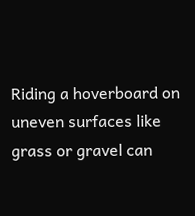Riding a hoverboard on uneven surfaces like grass or gravel can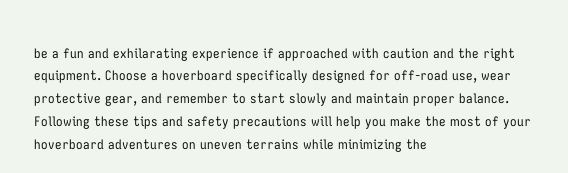be a fun and exhilarating experience if approached with caution and the right equipment. Choose a hoverboard specifically designed for off-road use, wear protective gear, and remember to start slowly and maintain proper balance. Following these tips and safety precautions will help you make the most of your hoverboard adventures on uneven terrains while minimizing the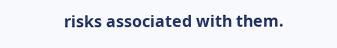risks associated with them.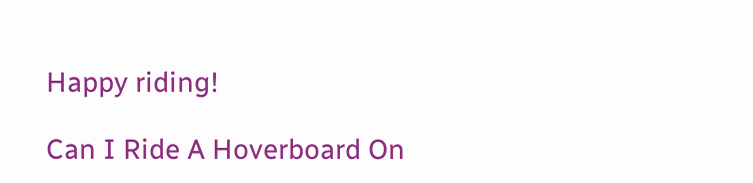Happy riding!

Can I Ride A Hoverboard On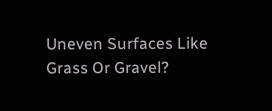Uneven Surfaces Like Grass Or Gravel?